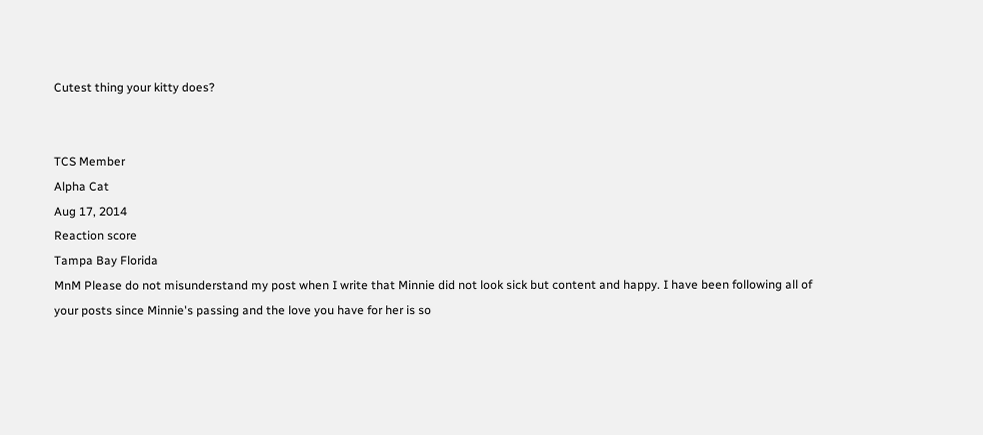Cutest thing your kitty does?


TCS Member
Alpha Cat
Aug 17, 2014
Reaction score
Tampa Bay Florida
MnM Please do not misunderstand my post when I write that Minnie did not look sick but content and happy. I have been following all of your posts since Minnie's passing and the love you have for her is so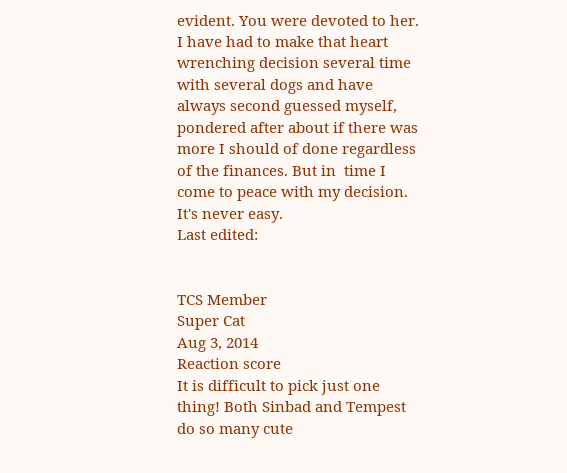evident. You were devoted to her. I have had to make that heart wrenching decision several time with several dogs and have always second guessed myself, pondered after about if there was more I should of done regardless of the finances. But in  time I come to peace with my decision. It's never easy.
Last edited:


TCS Member
Super Cat
Aug 3, 2014
Reaction score
It is difficult to pick just one thing! Both Sinbad and Tempest do so many cute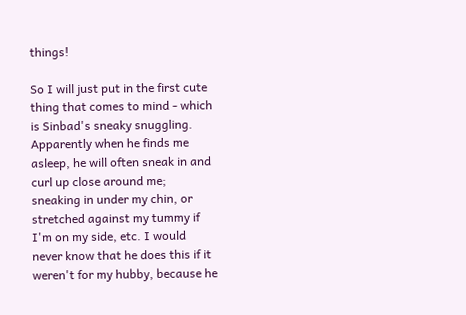things!

So I will just put in the first cute thing that comes to mind - which is Sinbad's sneaky snuggling. Apparently when he finds me asleep, he will often sneak in and curl up close around me; sneaking in under my chin, or stretched against my tummy if I'm on my side, etc. I would never know that he does this if it weren't for my hubby, because he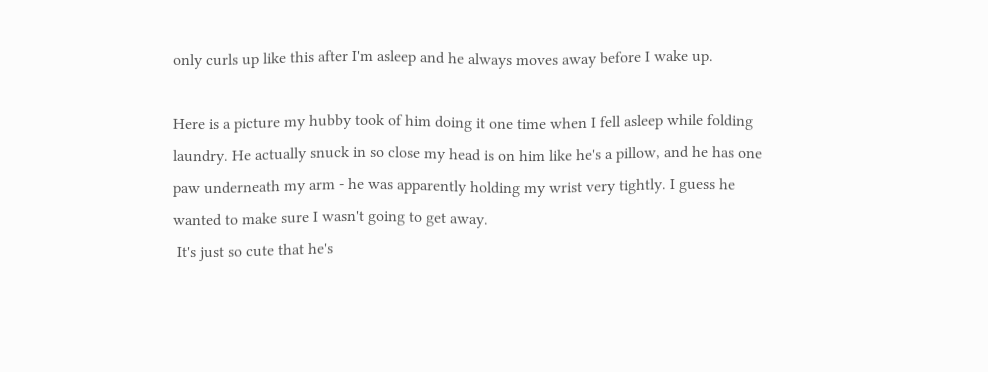only curls up like this after I'm asleep and he always moves away before I wake up.

Here is a picture my hubby took of him doing it one time when I fell asleep while folding laundry. He actually snuck in so close my head is on him like he's a pillow, and he has one paw underneath my arm - he was apparently holding my wrist very tightly. I guess he wanted to make sure I wasn't going to get away.
 It's just so cute that he's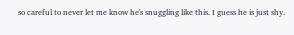so careful to never let me know he's snuggling like this. I guess he is just shy.